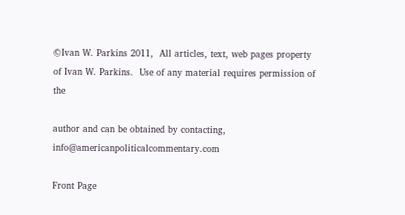©Ivan W. Parkins 2011,  All articles, text, web pages property of Ivan W. Parkins.  Use of any material requires permission of the

author and can be obtained by contacting, info@americanpoliticalcommentary.com

Front Page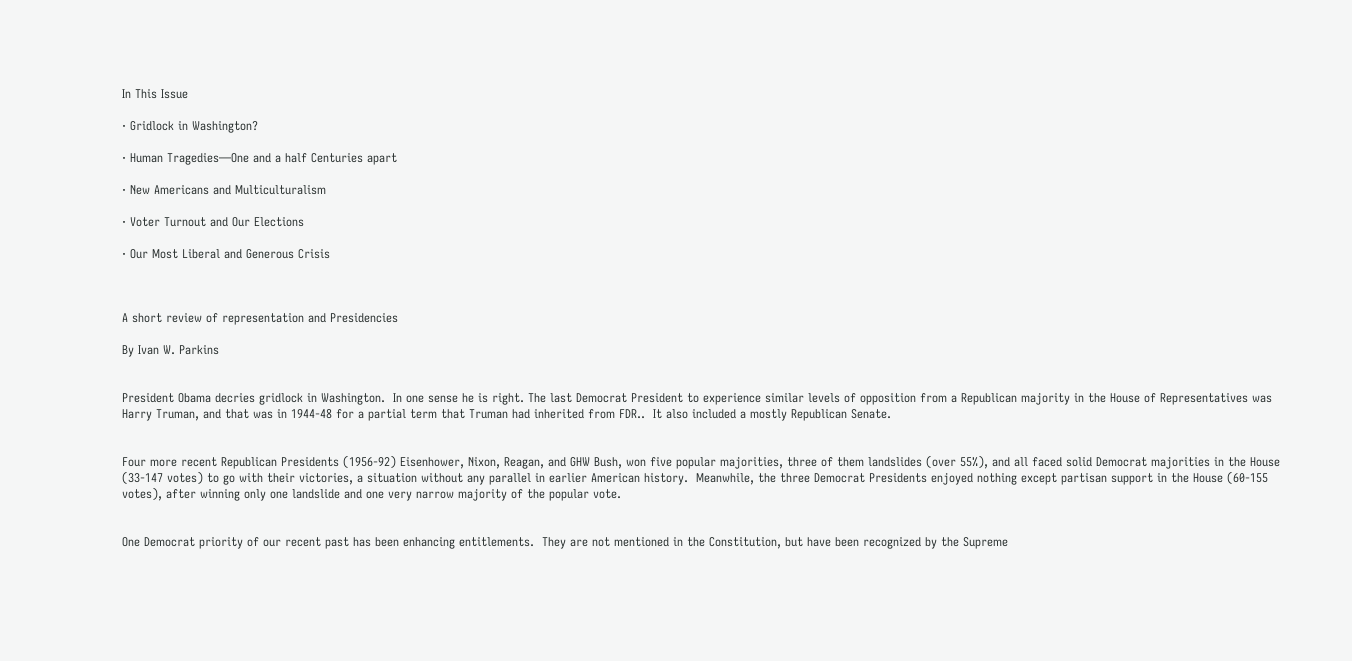In This Issue

· Gridlock in Washington?

· Human Tragedies—One and a half Centuries apart

· New Americans and Multiculturalism

· Voter Turnout and Our Elections

· Our Most Liberal and Generous Crisis



A short review of representation and Presidencies

By Ivan W. Parkins


President Obama decries gridlock in Washington.  In one sense he is right. The last Democrat President to experience similar levels of opposition from a Republican majority in the House of Representatives was Harry Truman, and that was in 1944-48 for a partial term that Truman had inherited from FDR..  It also included a mostly Republican Senate.


Four more recent Republican Presidents (1956-92) Eisenhower, Nixon, Reagan, and GHW Bush, won five popular majorities, three of them landslides (over 55%), and all faced solid Democrat majorities in the House (33-147 votes) to go with their victories, a situation without any parallel in earlier American history.  Meanwhile, the three Democrat Presidents enjoyed nothing except partisan support in the House (60-155 votes), after winning only one landslide and one very narrow majority of the popular vote.


One Democrat priority of our recent past has been enhancing entitlements.  They are not mentioned in the Constitution, but have been recognized by the Supreme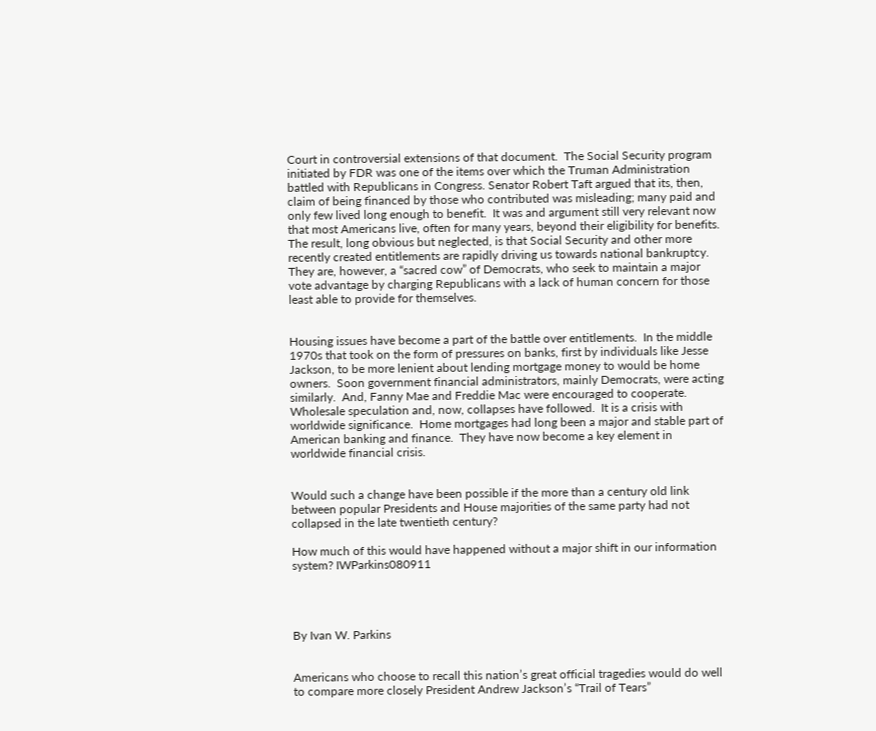Court in controversial extensions of that document.  The Social Security program initiated by FDR was one of the items over which the Truman Administration battled with Republicans in Congress. Senator Robert Taft argued that its, then, claim of being financed by those who contributed was misleading; many paid and only few lived long enough to benefit.  It was and argument still very relevant now that most Americans live, often for many years, beyond their eligibility for benefits.  The result, long obvious but neglected, is that Social Security and other more recently created entitlements are rapidly driving us towards national bankruptcy.  They are, however, a “sacred cow” of Democrats, who seek to maintain a major vote advantage by charging Republicans with a lack of human concern for those least able to provide for themselves.


Housing issues have become a part of the battle over entitlements.  In the middle 1970s that took on the form of pressures on banks, first by individuals like Jesse Jackson, to be more lenient about lending mortgage money to would be home owners.  Soon government financial administrators, mainly Democrats, were acting similarly.  And, Fanny Mae and Freddie Mac were encouraged to cooperate.  Wholesale speculation and, now, collapses have followed.  It is a crisis with worldwide significance.  Home mortgages had long been a major and stable part of American banking and finance.  They have now become a key element in worldwide financial crisis.


Would such a change have been possible if the more than a century old link between popular Presidents and House majorities of the same party had not collapsed in the late twentieth century?

How much of this would have happened without a major shift in our information system? IWParkins080911




By Ivan W. Parkins


Americans who choose to recall this nation’s great official tragedies would do well to compare more closely President Andrew Jackson’s “Trail of Tears”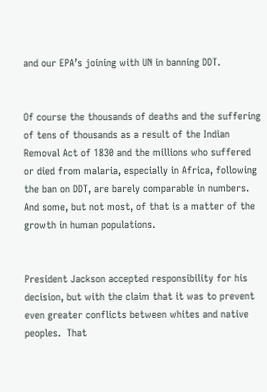and our EPA’s joining with UN in banning DDT.


Of course the thousands of deaths and the suffering of tens of thousands as a result of the Indian Removal Act of 1830 and the millions who suffered or died from malaria, especially in Africa, following the ban on DDT, are barely comparable in numbers.  And some, but not most, of that is a matter of the growth in human populations.


President Jackson accepted responsibility for his decision, but with the claim that it was to prevent even greater conflicts between whites and native peoples.  That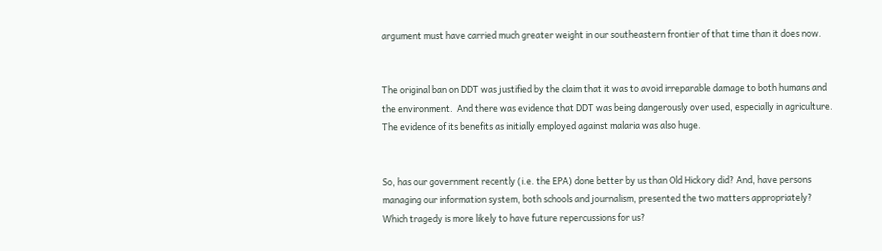argument must have carried much greater weight in our southeastern frontier of that time than it does now.


The original ban on DDT was justified by the claim that it was to avoid irreparable damage to both humans and the environment.  And there was evidence that DDT was being dangerously over used, especially in agriculture.  The evidence of its benefits as initially employed against malaria was also huge.


So, has our government recently (i.e. the EPA) done better by us than Old Hickory did? And, have persons managing our information system, both schools and journalism, presented the two matters appropriately?  Which tragedy is more likely to have future repercussions for us?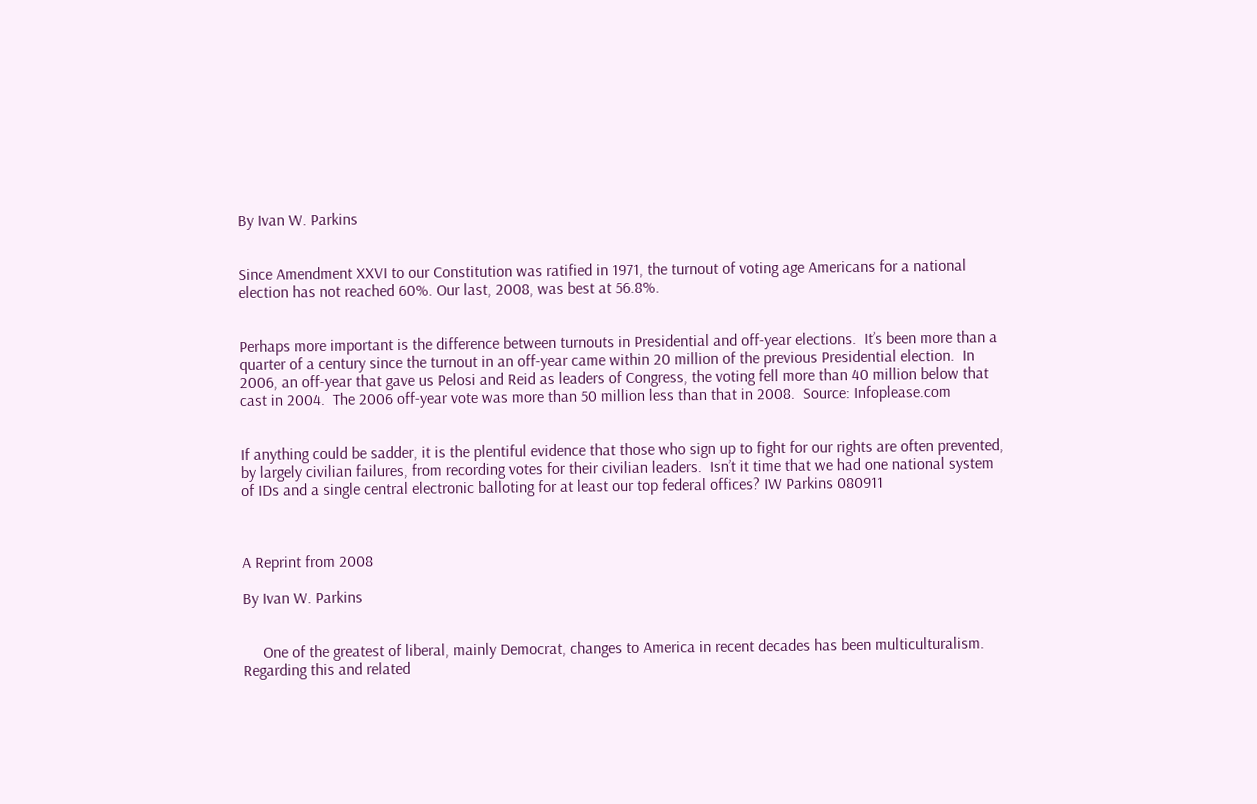By Ivan W. Parkins


Since Amendment XXVI to our Constitution was ratified in 1971, the turnout of voting age Americans for a national election has not reached 60%. Our last, 2008, was best at 56.8%.


Perhaps more important is the difference between turnouts in Presidential and off-year elections.  It’s been more than a quarter of a century since the turnout in an off-year came within 20 million of the previous Presidential election.  In 2006, an off-year that gave us Pelosi and Reid as leaders of Congress, the voting fell more than 40 million below that cast in 2004.  The 2006 off-year vote was more than 50 million less than that in 2008.  Source: Infoplease.com


If anything could be sadder, it is the plentiful evidence that those who sign up to fight for our rights are often prevented, by largely civilian failures, from recording votes for their civilian leaders.  Isn’t it time that we had one national system of IDs and a single central electronic balloting for at least our top federal offices? IW Parkins 080911



A Reprint from 2008

By Ivan W. Parkins


     One of the greatest of liberal, mainly Democrat, changes to America in recent decades has been multiculturalism.  Regarding this and related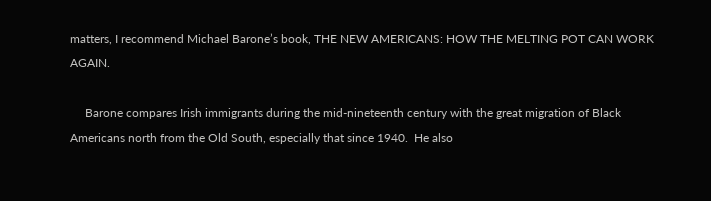matters, I recommend Michael Barone’s book, THE NEW AMERICANS: HOW THE MELTING POT CAN WORK AGAIN.

     Barone compares Irish immigrants during the mid-nineteenth century with the great migration of Black Americans north from the Old South, especially that since 1940.  He also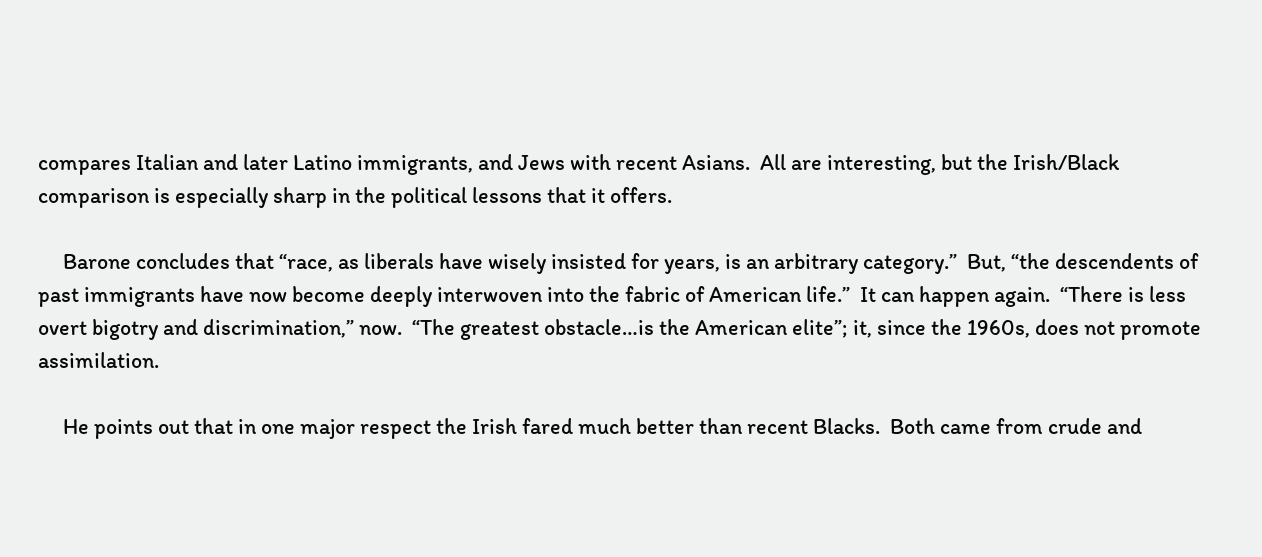compares Italian and later Latino immigrants, and Jews with recent Asians.  All are interesting, but the Irish/Black comparison is especially sharp in the political lessons that it offers.

     Barone concludes that “race, as liberals have wisely insisted for years, is an arbitrary category.”  But, “the descendents of past immigrants have now become deeply interwoven into the fabric of American life.”  It can happen again.  “There is less overt bigotry and discrimination,” now.  “The greatest obstacle…is the American elite”; it, since the 1960s, does not promote assimilation.

     He points out that in one major respect the Irish fared much better than recent Blacks.  Both came from crude and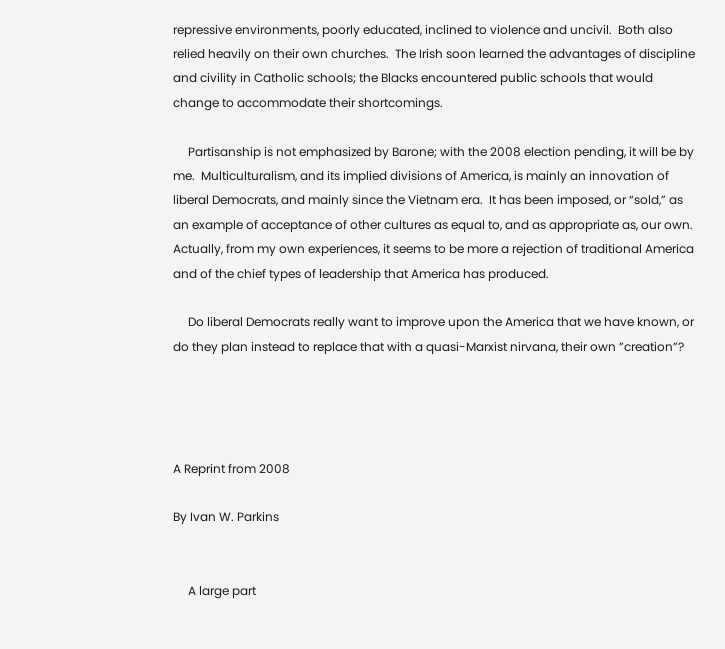repressive environments, poorly educated, inclined to violence and uncivil.  Both also relied heavily on their own churches.  The Irish soon learned the advantages of discipline and civility in Catholic schools; the Blacks encountered public schools that would change to accommodate their shortcomings.

     Partisanship is not emphasized by Barone; with the 2008 election pending, it will be by me.  Multiculturalism, and its implied divisions of America, is mainly an innovation of liberal Democrats, and mainly since the Vietnam era.  It has been imposed, or “sold,” as an example of acceptance of other cultures as equal to, and as appropriate as, our own.  Actually, from my own experiences, it seems to be more a rejection of traditional America and of the chief types of leadership that America has produced.

     Do liberal Democrats really want to improve upon the America that we have known, or do they plan instead to replace that with a quasi-Marxist nirvana, their own ”creation”?




A Reprint from 2008

By Ivan W. Parkins


     A large part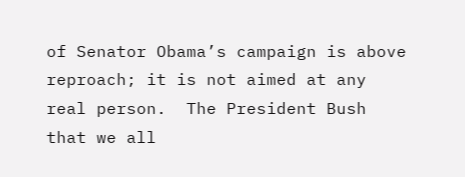of Senator Obama’s campaign is above reproach; it is not aimed at any real person.  The President Bush that we all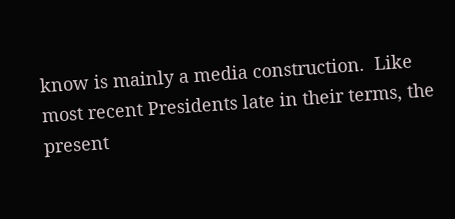know is mainly a media construction.  Like most recent Presidents late in their terms, the present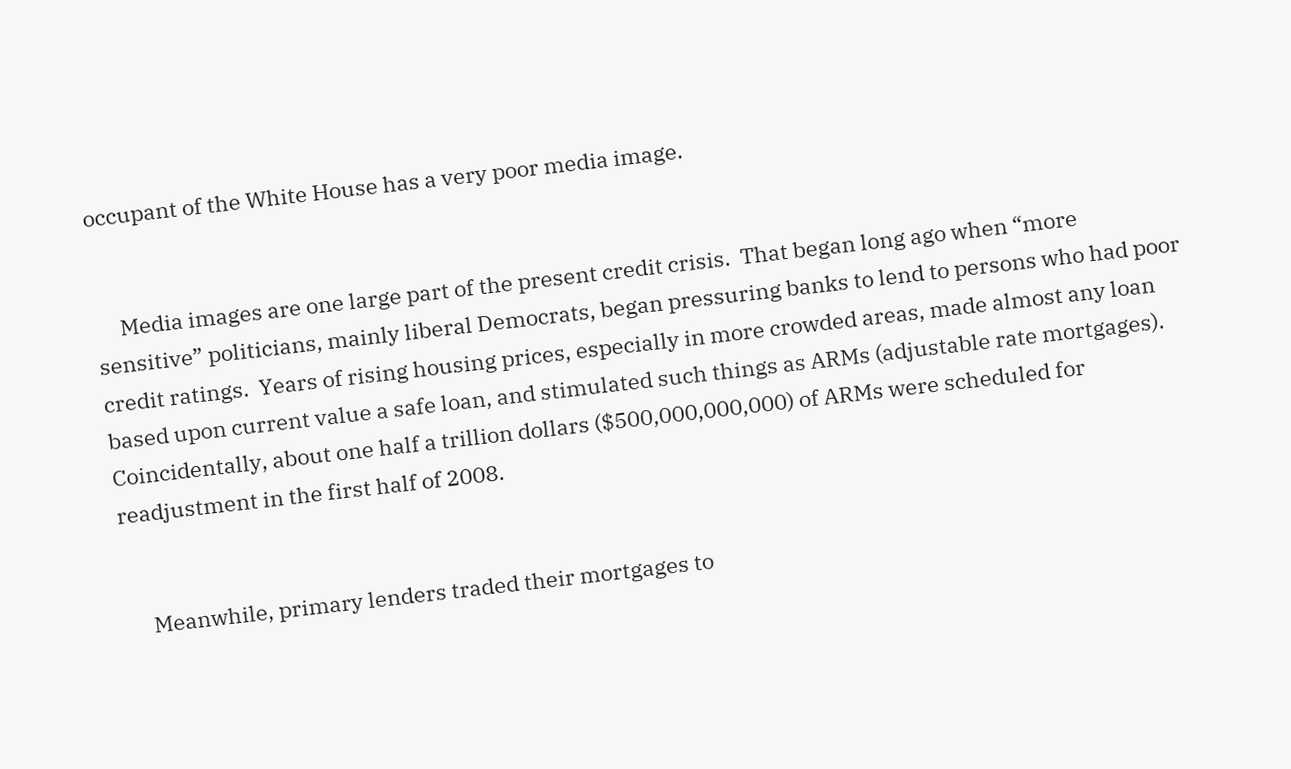occupant of the White House has a very poor media image.


     Media images are one large part of the present credit crisis.  That began long ago when “more sensitive” politicians, mainly liberal Democrats, began pressuring banks to lend to persons who had poor credit ratings.  Years of rising housing prices, especially in more crowded areas, made almost any loan based upon current value a safe loan, and stimulated such things as ARMs (adjustable rate mortgages).  Coincidentally, about one half a trillion dollars ($500,000,000,000) of ARMs were scheduled for readjustment in the first half of 2008.


     Meanwhile, primary lenders traded their mortgages to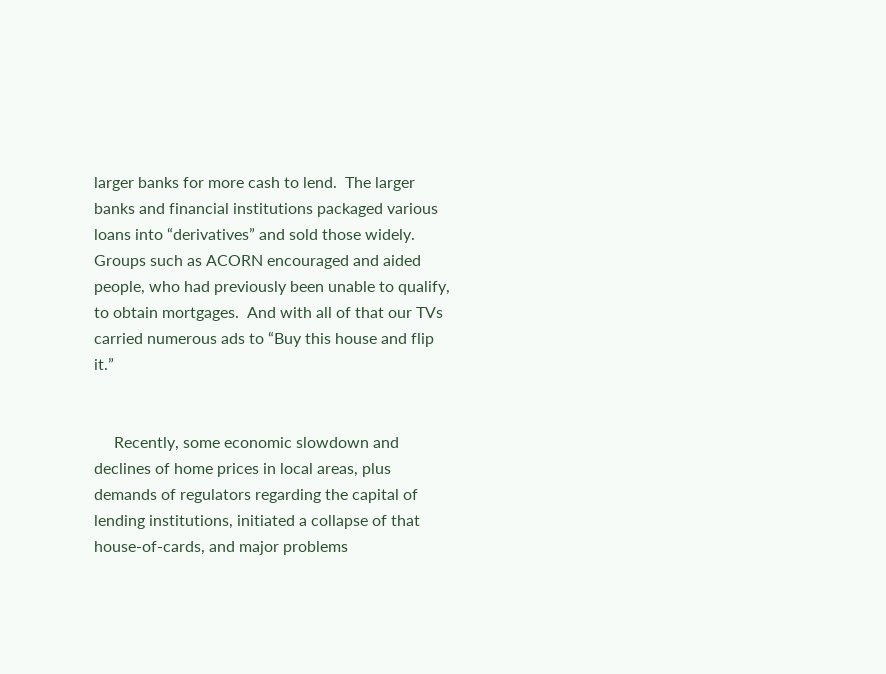larger banks for more cash to lend.  The larger banks and financial institutions packaged various loans into “derivatives” and sold those widely.  Groups such as ACORN encouraged and aided people, who had previously been unable to qualify, to obtain mortgages.  And with all of that our TVs carried numerous ads to “Buy this house and flip it.”


     Recently, some economic slowdown and declines of home prices in local areas, plus demands of regulators regarding the capital of lending institutions, initiated a collapse of that house-of-cards, and major problems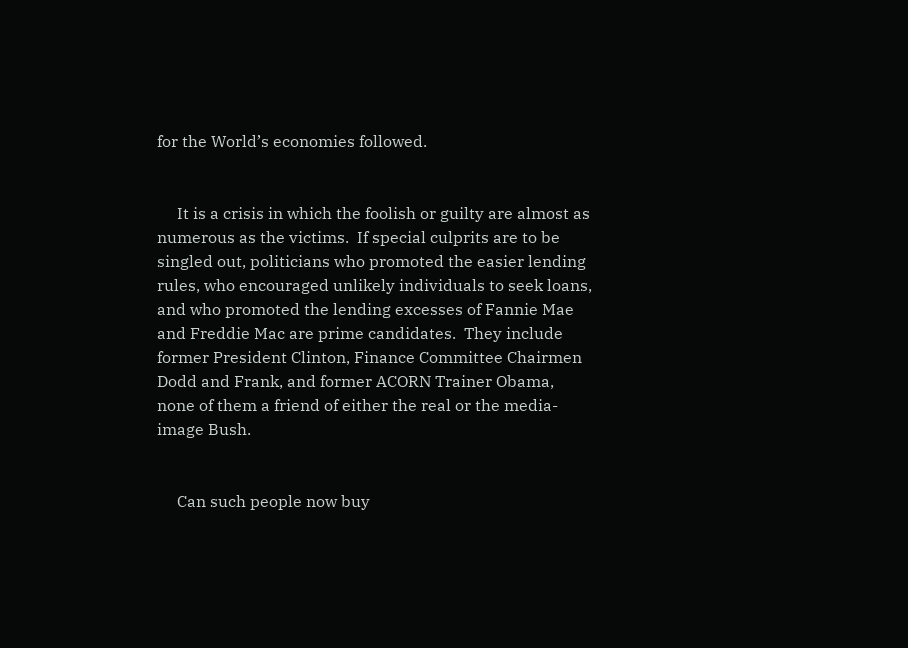for the World’s economies followed.


     It is a crisis in which the foolish or guilty are almost as numerous as the victims.  If special culprits are to be singled out, politicians who promoted the easier lending rules, who encouraged unlikely individuals to seek loans, and who promoted the lending excesses of Fannie Mae and Freddie Mac are prime candidates.  They include former President Clinton, Finance Committee Chairmen Dodd and Frank, and former ACORN Trainer Obama, none of them a friend of either the real or the media-image Bush.


     Can such people now buy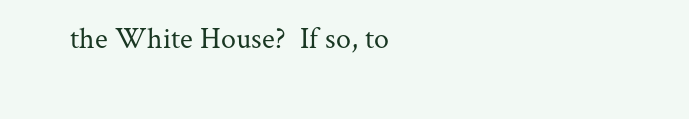the White House?  If so, to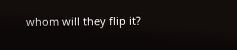whom will they flip it?